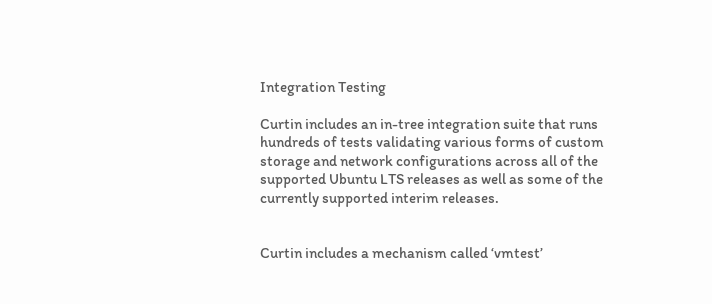Integration Testing

Curtin includes an in-tree integration suite that runs hundreds of tests validating various forms of custom storage and network configurations across all of the supported Ubuntu LTS releases as well as some of the currently supported interim releases.


Curtin includes a mechanism called ‘vmtest’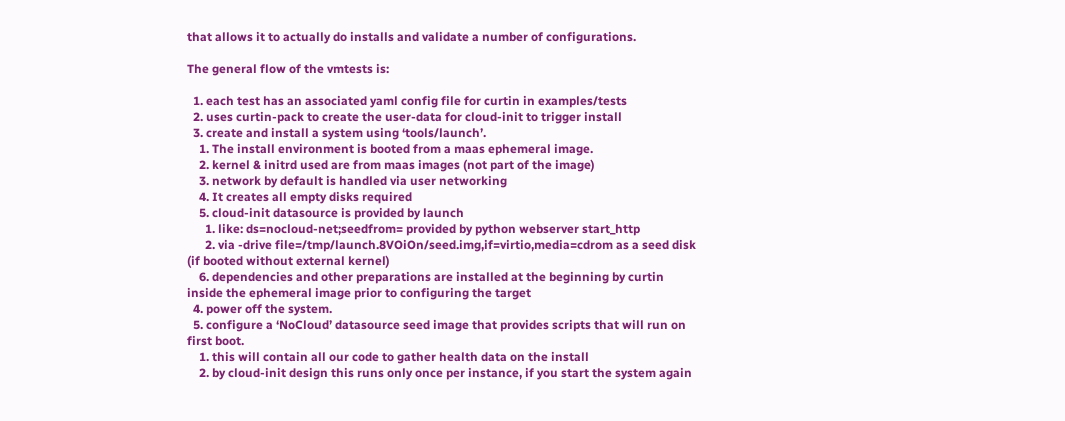that allows it to actually do installs and validate a number of configurations.

The general flow of the vmtests is:

  1. each test has an associated yaml config file for curtin in examples/tests
  2. uses curtin-pack to create the user-data for cloud-init to trigger install
  3. create and install a system using ‘tools/launch’.
    1. The install environment is booted from a maas ephemeral image.
    2. kernel & initrd used are from maas images (not part of the image)
    3. network by default is handled via user networking
    4. It creates all empty disks required
    5. cloud-init datasource is provided by launch
      1. like: ds=nocloud-net;seedfrom= provided by python webserver start_http
      2. via -drive file=/tmp/launch.8VOiOn/seed.img,if=virtio,media=cdrom as a seed disk (if booted without external kernel)
    6. dependencies and other preparations are installed at the beginning by curtin inside the ephemeral image prior to configuring the target
  4. power off the system.
  5. configure a ‘NoCloud’ datasource seed image that provides scripts that will run on first boot.
    1. this will contain all our code to gather health data on the install
    2. by cloud-init design this runs only once per instance, if you start the system again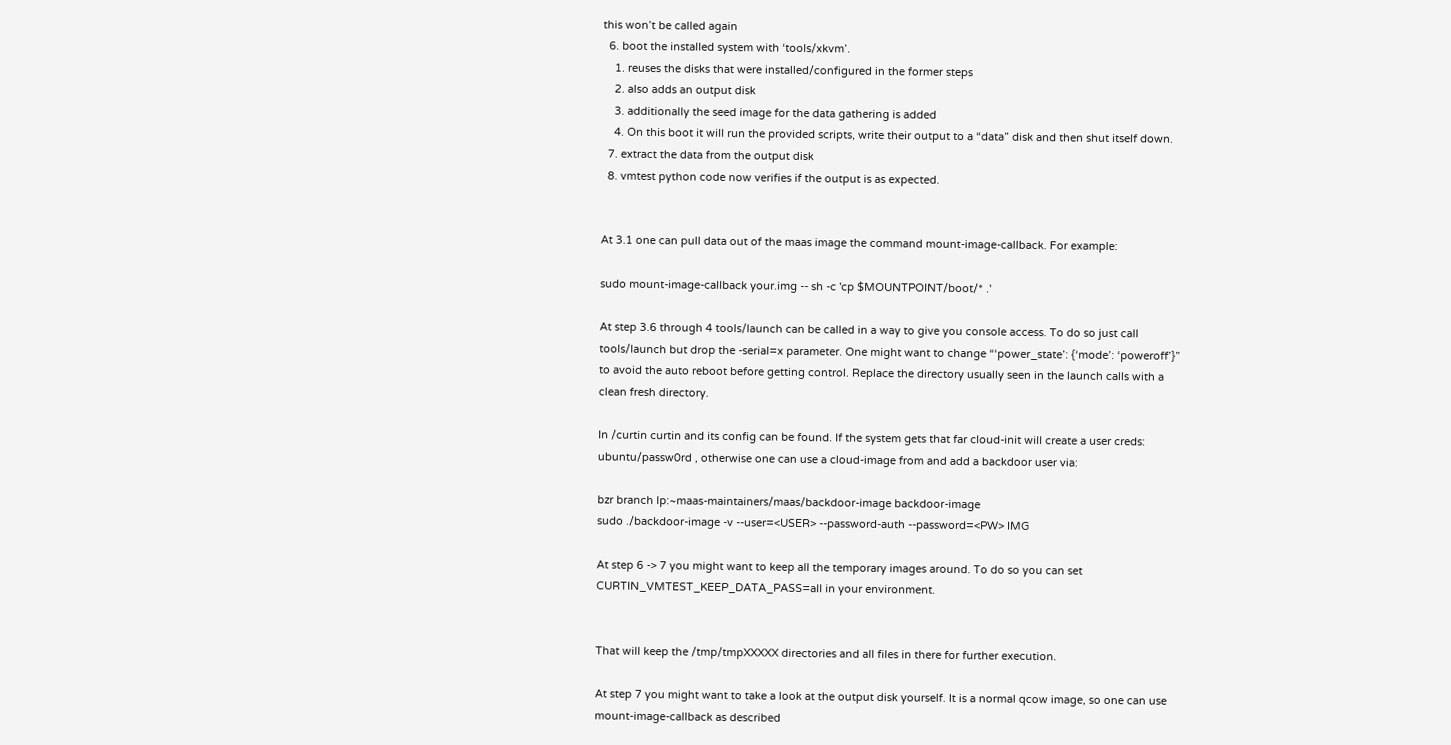this won’t be called again
  6. boot the installed system with ‘tools/xkvm’.
    1. reuses the disks that were installed/configured in the former steps
    2. also adds an output disk
    3. additionally the seed image for the data gathering is added
    4. On this boot it will run the provided scripts, write their output to a “data” disk and then shut itself down.
  7. extract the data from the output disk
  8. vmtest python code now verifies if the output is as expected.


At 3.1 one can pull data out of the maas image the command mount-image-callback. For example:

sudo mount-image-callback your.img -- sh -c 'cp $MOUNTPOINT/boot/* .'

At step 3.6 through 4 tools/launch can be called in a way to give you console access. To do so just call tools/launch but drop the -serial=x parameter. One might want to change “‘power_state’: {‘mode’: ‘poweroff’}” to avoid the auto reboot before getting control. Replace the directory usually seen in the launch calls with a clean fresh directory.

In /curtin curtin and its config can be found. If the system gets that far cloud-init will create a user creds: ubuntu/passw0rd , otherwise one can use a cloud-image from and add a backdoor user via:

bzr branch lp:~maas-maintainers/maas/backdoor-image backdoor-image
sudo ./backdoor-image -v --user=<USER> --password-auth --password=<PW> IMG

At step 6 -> 7 you might want to keep all the temporary images around. To do so you can set CURTIN_VMTEST_KEEP_DATA_PASS=all in your environment.


That will keep the /tmp/tmpXXXXX directories and all files in there for further execution.

At step 7 you might want to take a look at the output disk yourself. It is a normal qcow image, so one can use mount-image-callback as described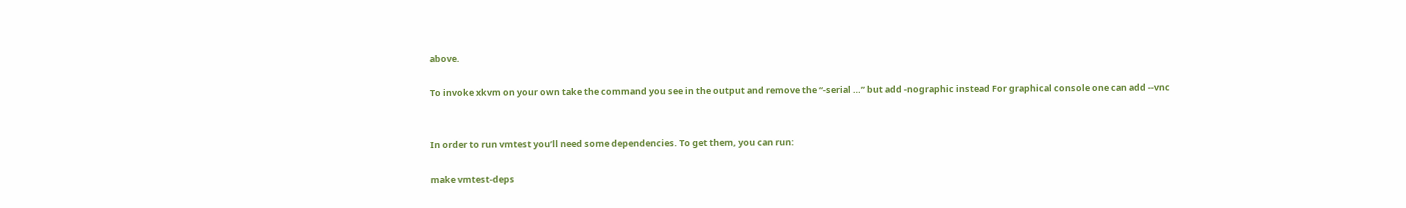above.

To invoke xkvm on your own take the command you see in the output and remove the “-serial …” but add -nographic instead For graphical console one can add --vnc


In order to run vmtest you’ll need some dependencies. To get them, you can run:

make vmtest-deps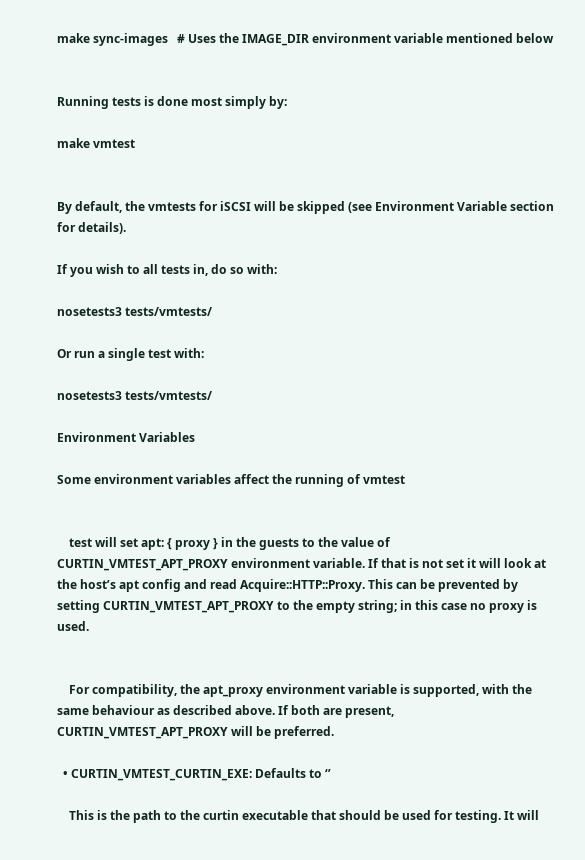make sync-images   # Uses the IMAGE_DIR environment variable mentioned below


Running tests is done most simply by:

make vmtest


By default, the vmtests for iSCSI will be skipped (see Environment Variable section for details).

If you wish to all tests in, do so with:

nosetests3 tests/vmtests/

Or run a single test with:

nosetests3 tests/vmtests/

Environment Variables

Some environment variables affect the running of vmtest


    test will set apt: { proxy } in the guests to the value of CURTIN_VMTEST_APT_PROXY environment variable. If that is not set it will look at the host’s apt config and read Acquire::HTTP::Proxy. This can be prevented by setting CURTIN_VMTEST_APT_PROXY to the empty string; in this case no proxy is used.


    For compatibility, the apt_proxy environment variable is supported, with the same behaviour as described above. If both are present, CURTIN_VMTEST_APT_PROXY will be preferred.

  • CURTIN_VMTEST_CURTIN_EXE: Defaults to ‘’

    This is the path to the curtin executable that should be used for testing. It will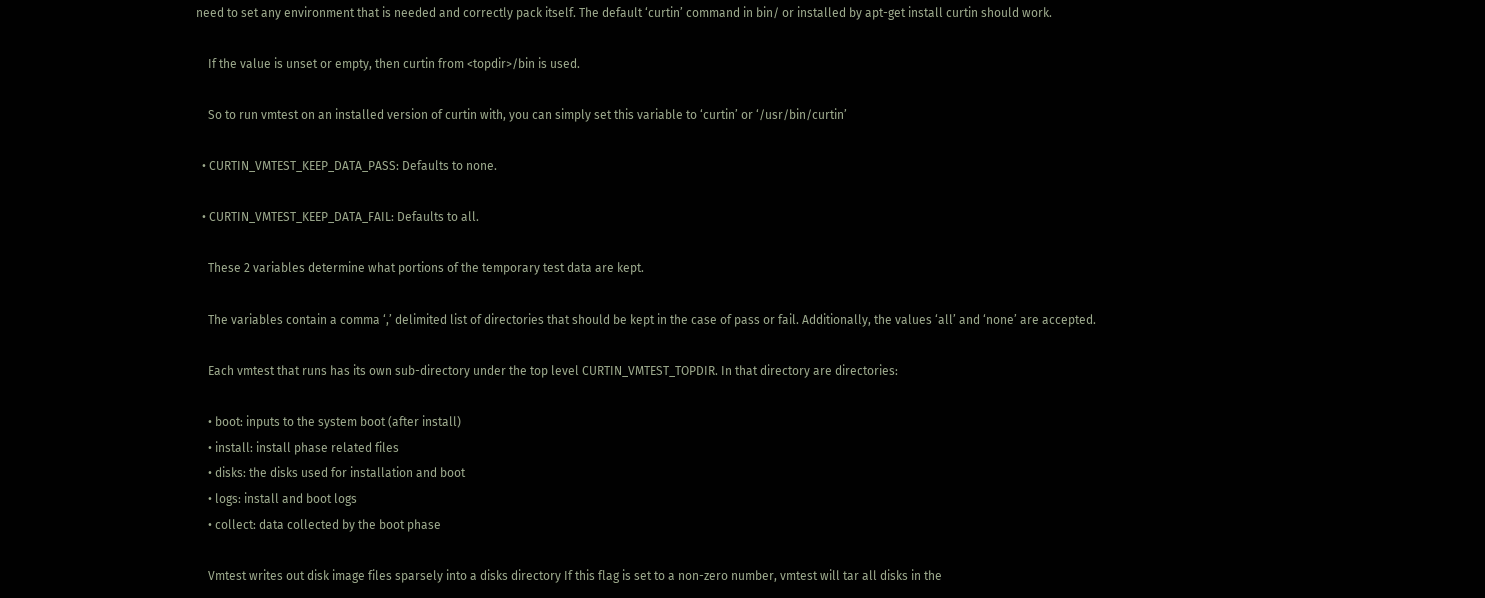need to set any environment that is needed and correctly pack itself. The default ‘curtin’ command in bin/ or installed by apt-get install curtin should work.

    If the value is unset or empty, then curtin from <topdir>/bin is used.

    So to run vmtest on an installed version of curtin with, you can simply set this variable to ‘curtin’ or ‘/usr/bin/curtin’

  • CURTIN_VMTEST_KEEP_DATA_PASS: Defaults to none.

  • CURTIN_VMTEST_KEEP_DATA_FAIL: Defaults to all.

    These 2 variables determine what portions of the temporary test data are kept.

    The variables contain a comma ‘,’ delimited list of directories that should be kept in the case of pass or fail. Additionally, the values ‘all’ and ‘none’ are accepted.

    Each vmtest that runs has its own sub-directory under the top level CURTIN_VMTEST_TOPDIR. In that directory are directories:

    • boot: inputs to the system boot (after install)
    • install: install phase related files
    • disks: the disks used for installation and boot
    • logs: install and boot logs
    • collect: data collected by the boot phase

    Vmtest writes out disk image files sparsely into a disks directory If this flag is set to a non-zero number, vmtest will tar all disks in the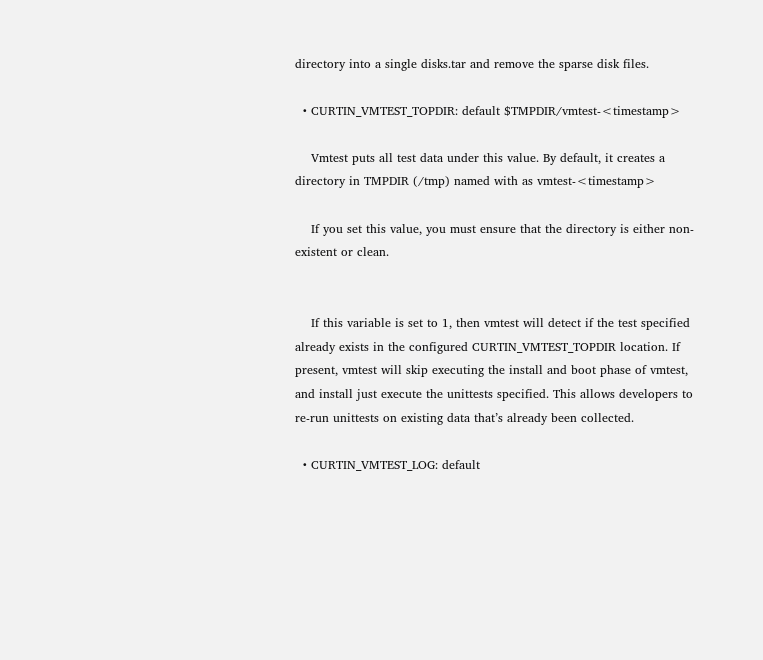directory into a single disks.tar and remove the sparse disk files.

  • CURTIN_VMTEST_TOPDIR: default $TMPDIR/vmtest-<timestamp>

    Vmtest puts all test data under this value. By default, it creates a directory in TMPDIR (/tmp) named with as vmtest-<timestamp>

    If you set this value, you must ensure that the directory is either non-existent or clean.


    If this variable is set to 1, then vmtest will detect if the test specified already exists in the configured CURTIN_VMTEST_TOPDIR location. If present, vmtest will skip executing the install and boot phase of vmtest, and install just execute the unittests specified. This allows developers to re-run unittests on existing data that’s already been collected.

  • CURTIN_VMTEST_LOG: default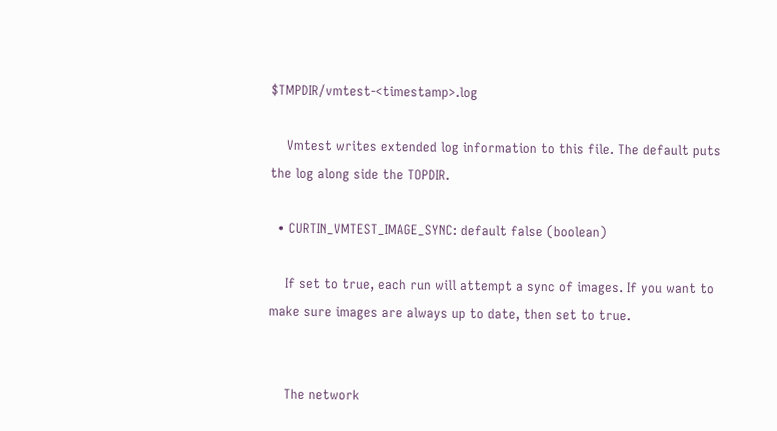$TMPDIR/vmtest-<timestamp>.log

    Vmtest writes extended log information to this file. The default puts the log along side the TOPDIR.

  • CURTIN_VMTEST_IMAGE_SYNC: default false (boolean)

    If set to true, each run will attempt a sync of images. If you want to make sure images are always up to date, then set to true.


    The network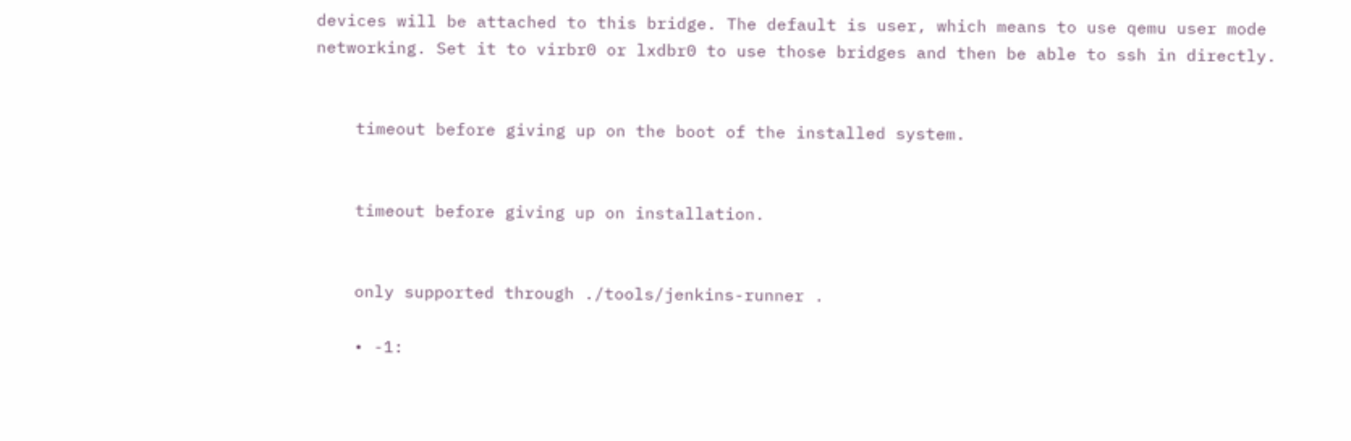devices will be attached to this bridge. The default is user, which means to use qemu user mode networking. Set it to virbr0 or lxdbr0 to use those bridges and then be able to ssh in directly.


    timeout before giving up on the boot of the installed system.


    timeout before giving up on installation.


    only supported through ./tools/jenkins-runner .

    • -1: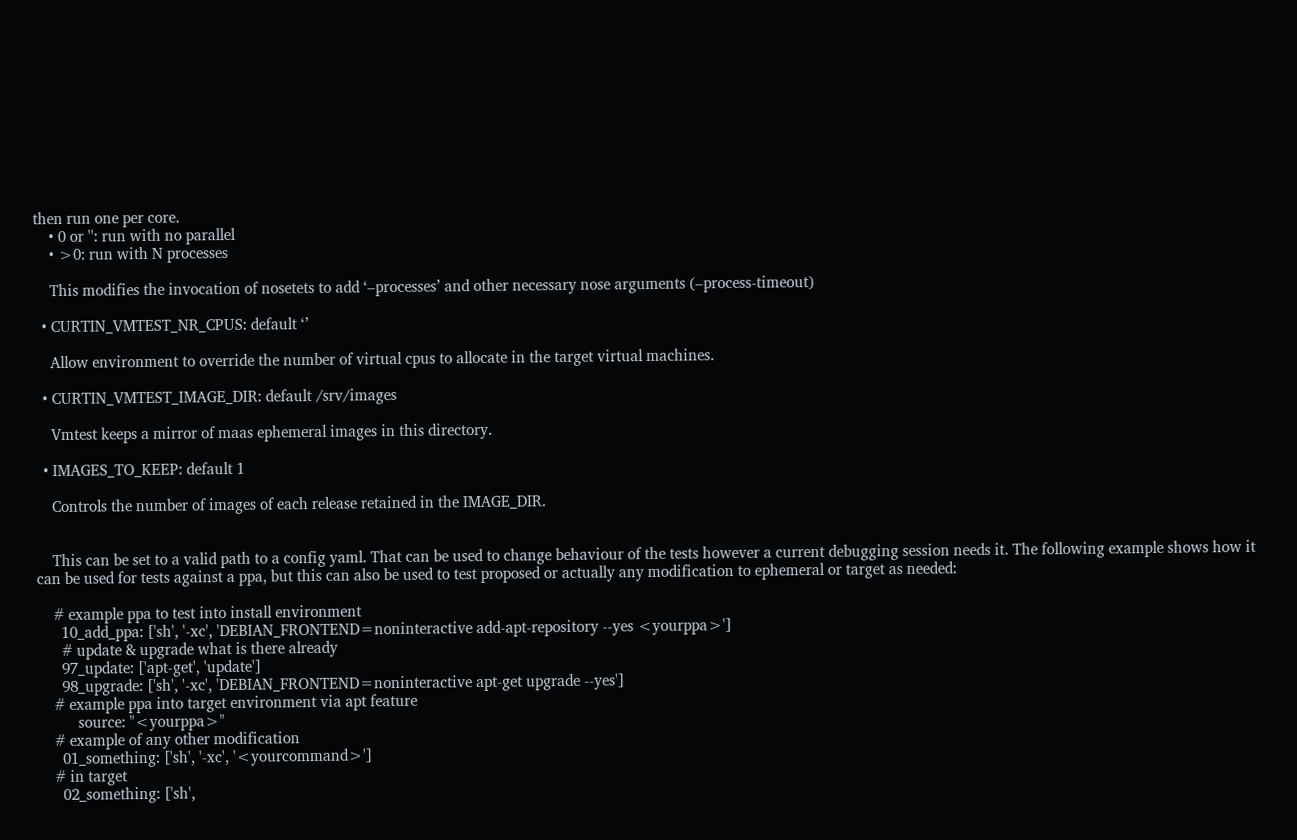then run one per core.
    • 0 or '': run with no parallel
    • >0: run with N processes

    This modifies the invocation of nosetets to add ‘–processes’ and other necessary nose arguments (–process-timeout)

  • CURTIN_VMTEST_NR_CPUS: default ‘’

    Allow environment to override the number of virtual cpus to allocate in the target virtual machines.

  • CURTIN_VMTEST_IMAGE_DIR: default /srv/images

    Vmtest keeps a mirror of maas ephemeral images in this directory.

  • IMAGES_TO_KEEP: default 1

    Controls the number of images of each release retained in the IMAGE_DIR.


    This can be set to a valid path to a config yaml. That can be used to change behaviour of the tests however a current debugging session needs it. The following example shows how it can be used for tests against a ppa, but this can also be used to test proposed or actually any modification to ephemeral or target as needed:

    # example ppa to test into install environment
      10_add_ppa: ['sh', '-xc', 'DEBIAN_FRONTEND=noninteractive add-apt-repository --yes <yourppa>']
      # update & upgrade what is there already
      97_update: ['apt-get', 'update']
      98_upgrade: ['sh', '-xc', 'DEBIAN_FRONTEND=noninteractive apt-get upgrade --yes']
    # example ppa into target environment via apt feature
          source: "<yourppa>"
    # example of any other modification
      01_something: ['sh', '-xc', '<yourcommand>']
    # in target
      02_something: ['sh',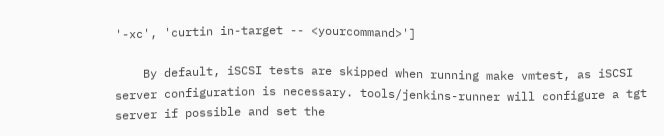'-xc', 'curtin in-target -- <yourcommand>']

    By default, iSCSI tests are skipped when running make vmtest, as iSCSI server configuration is necessary. tools/jenkins-runner will configure a tgt server if possible and set the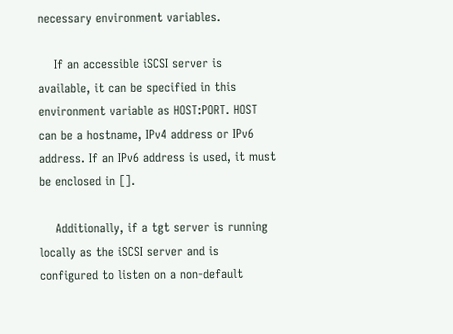necessary environment variables.

    If an accessible iSCSI server is available, it can be specified in this environment variable as HOST:PORT. HOST can be a hostname, IPv4 address or IPv6 address. If an IPv6 address is used, it must be enclosed in [].

    Additionally, if a tgt server is running locally as the iSCSI server and is configured to listen on a non-default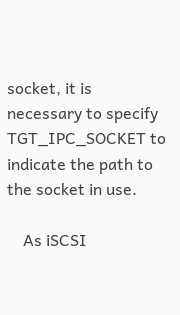socket, it is necessary to specify TGT_IPC_SOCKET to indicate the path to the socket in use.

    As iSCSI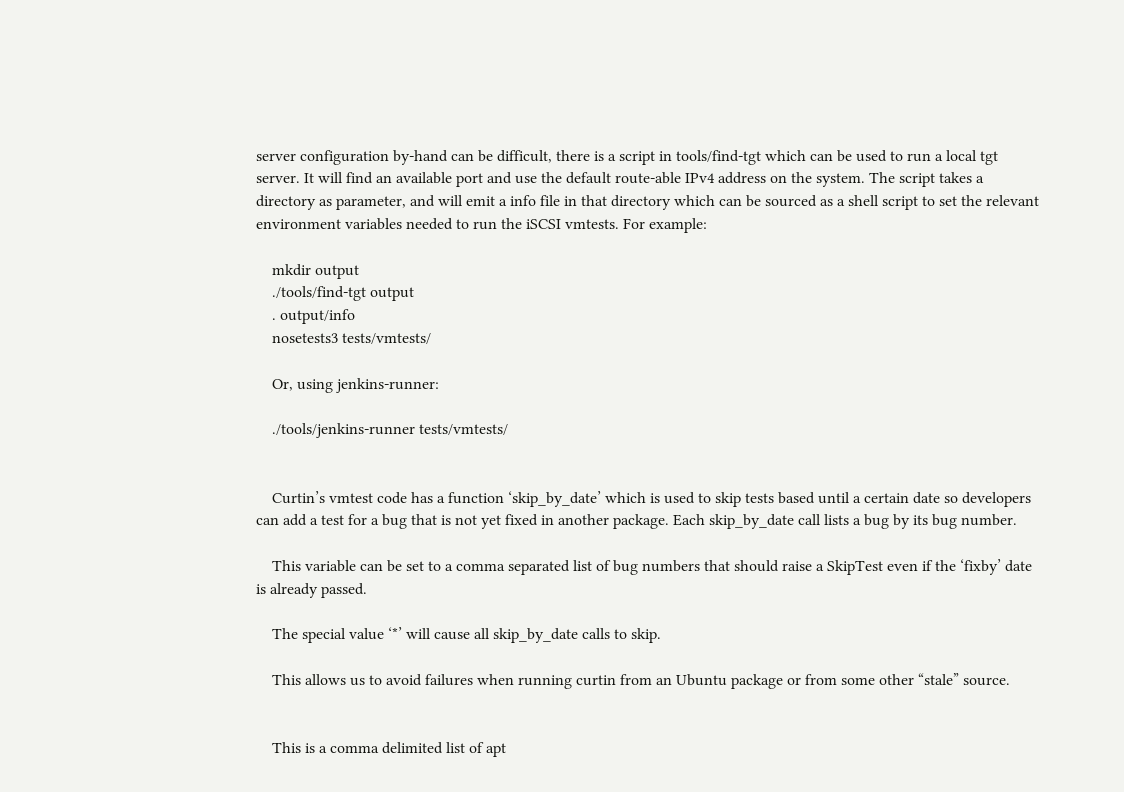server configuration by-hand can be difficult, there is a script in tools/find-tgt which can be used to run a local tgt server. It will find an available port and use the default route-able IPv4 address on the system. The script takes a directory as parameter, and will emit a info file in that directory which can be sourced as a shell script to set the relevant environment variables needed to run the iSCSI vmtests. For example:

    mkdir output
    ./tools/find-tgt output
    . output/info
    nosetests3 tests/vmtests/

    Or, using jenkins-runner:

    ./tools/jenkins-runner tests/vmtests/


    Curtin’s vmtest code has a function ‘skip_by_date’ which is used to skip tests based until a certain date so developers can add a test for a bug that is not yet fixed in another package. Each skip_by_date call lists a bug by its bug number.

    This variable can be set to a comma separated list of bug numbers that should raise a SkipTest even if the ‘fixby’ date is already passed.

    The special value ‘*’ will cause all skip_by_date calls to skip.

    This allows us to avoid failures when running curtin from an Ubuntu package or from some other “stale” source.


    This is a comma delimited list of apt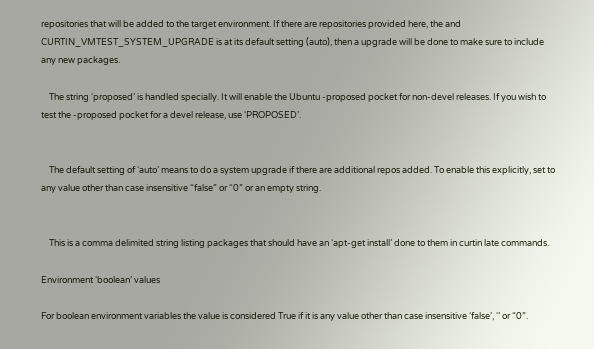repositories that will be added to the target environment. If there are repositories provided here, the and CURTIN_VMTEST_SYSTEM_UPGRADE is at its default setting (auto), then a upgrade will be done to make sure to include any new packages.

    The string ‘proposed’ is handled specially. It will enable the Ubuntu -proposed pocket for non-devel releases. If you wish to test the -proposed pocket for a devel release, use ‘PROPOSED’.


    The default setting of ‘auto’ means to do a system upgrade if there are additional repos added. To enable this explicitly, set to any value other than case insensitive “false” or “0” or an empty string.


    This is a comma delimited string listing packages that should have an ‘apt-get install’ done to them in curtin late commands.

Environment ‘boolean’ values

For boolean environment variables the value is considered True if it is any value other than case insensitive ‘false’, ‘’ or “0”.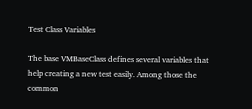Test Class Variables

The base VMBaseClass defines several variables that help creating a new test easily. Among those the common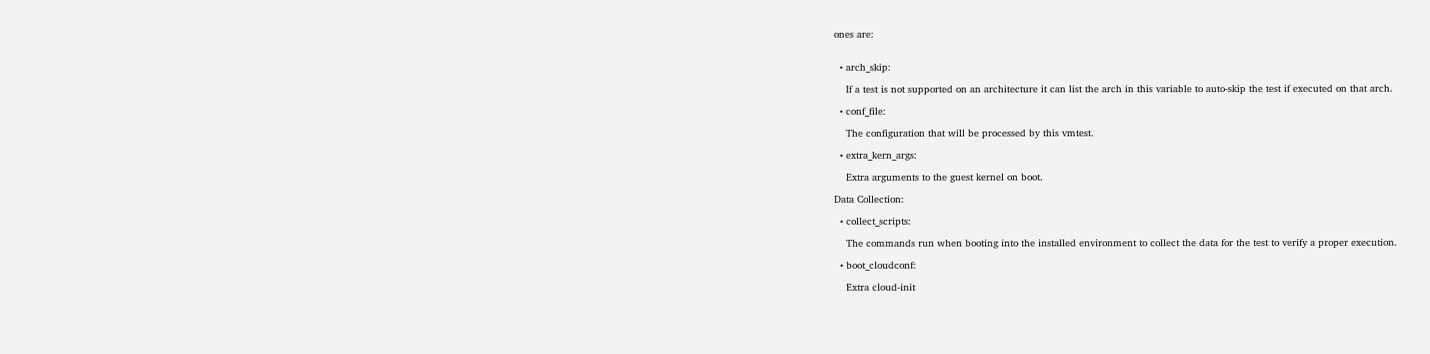ones are:


  • arch_skip:

    If a test is not supported on an architecture it can list the arch in this variable to auto-skip the test if executed on that arch.

  • conf_file:

    The configuration that will be processed by this vmtest.

  • extra_kern_args:

    Extra arguments to the guest kernel on boot.

Data Collection:

  • collect_scripts:

    The commands run when booting into the installed environment to collect the data for the test to verify a proper execution.

  • boot_cloudconf:

    Extra cloud-init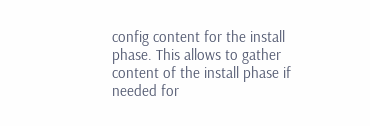config content for the install phase. This allows to gather content of the install phase if needed for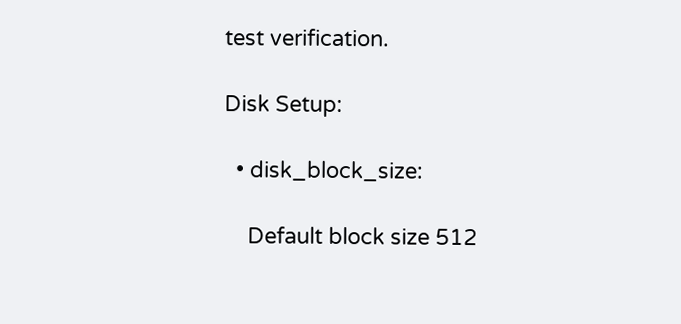test verification.

Disk Setup:

  • disk_block_size:

    Default block size 512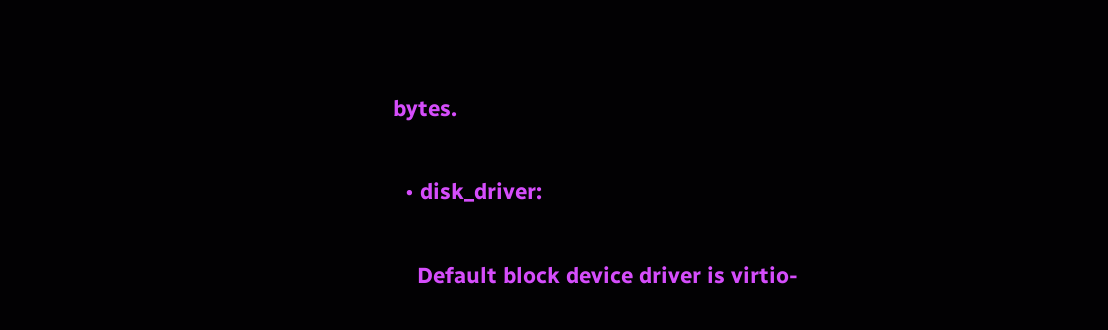bytes.

  • disk_driver:

    Default block device driver is virtio-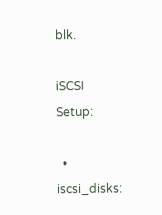blk.

iSCSI Setup:

  • iscsi_disks: